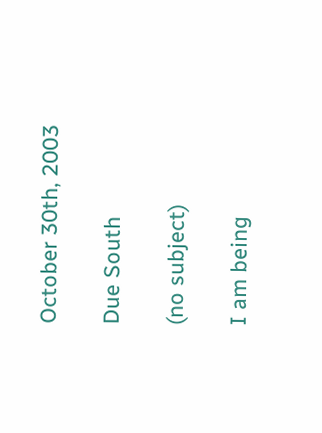October 30th, 2003

Due South

(no subject)

I am being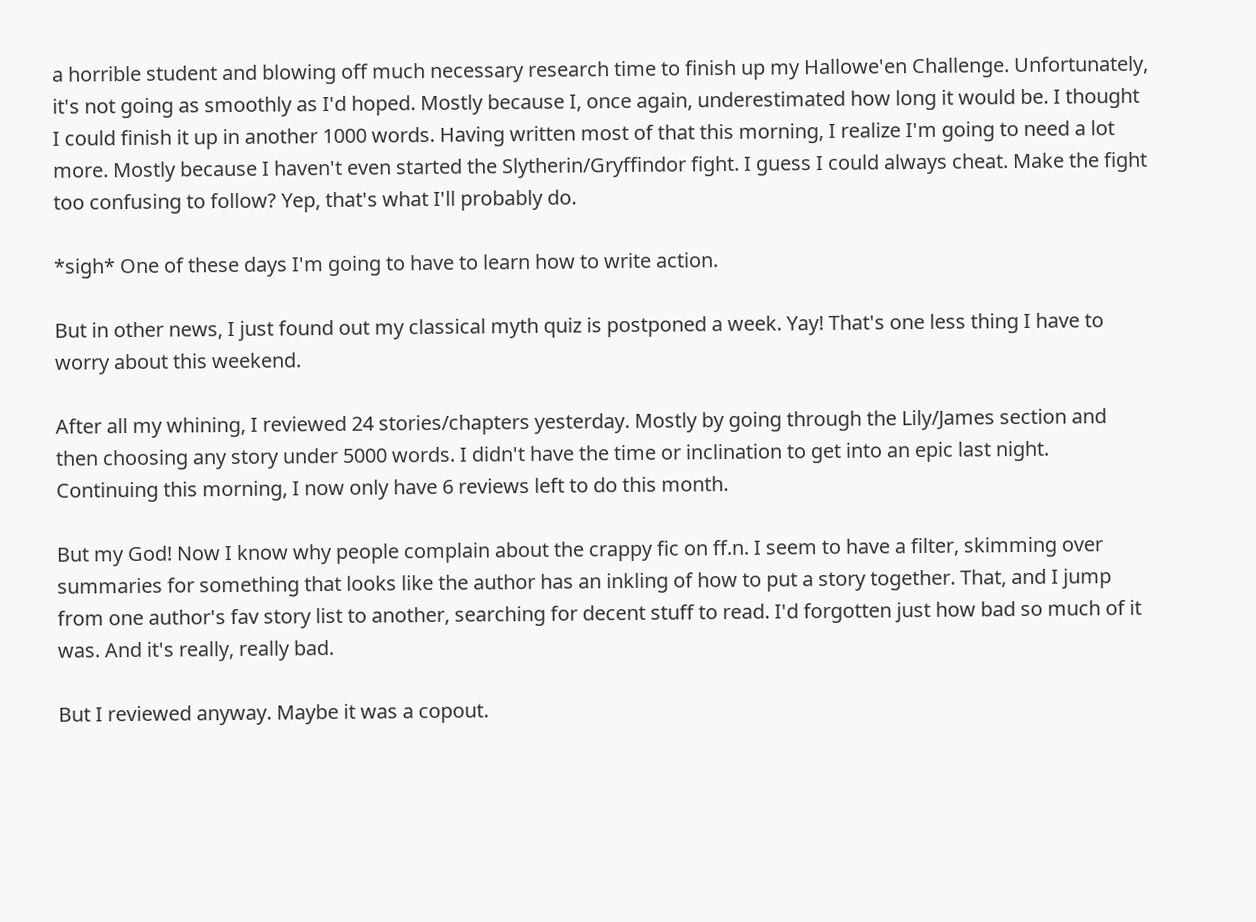a horrible student and blowing off much necessary research time to finish up my Hallowe'en Challenge. Unfortunately, it's not going as smoothly as I'd hoped. Mostly because I, once again, underestimated how long it would be. I thought I could finish it up in another 1000 words. Having written most of that this morning, I realize I'm going to need a lot more. Mostly because I haven't even started the Slytherin/Gryffindor fight. I guess I could always cheat. Make the fight too confusing to follow? Yep, that's what I'll probably do.

*sigh* One of these days I'm going to have to learn how to write action.

But in other news, I just found out my classical myth quiz is postponed a week. Yay! That's one less thing I have to worry about this weekend.

After all my whining, I reviewed 24 stories/chapters yesterday. Mostly by going through the Lily/James section and then choosing any story under 5000 words. I didn't have the time or inclination to get into an epic last night. Continuing this morning, I now only have 6 reviews left to do this month.

But my God! Now I know why people complain about the crappy fic on ff.n. I seem to have a filter, skimming over summaries for something that looks like the author has an inkling of how to put a story together. That, and I jump from one author's fav story list to another, searching for decent stuff to read. I'd forgotten just how bad so much of it was. And it's really, really bad.

But I reviewed anyway. Maybe it was a copout.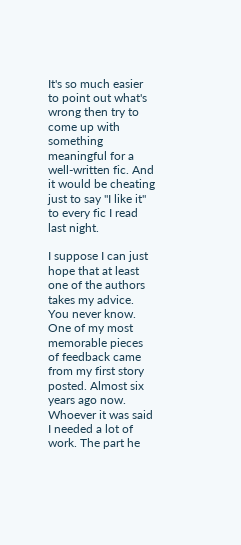It's so much easier to point out what's wrong then try to come up with something meaningful for a well-written fic. And it would be cheating just to say "I like it" to every fic I read last night.

I suppose I can just hope that at least one of the authors takes my advice. You never know. One of my most memorable pieces of feedback came from my first story posted. Almost six years ago now. Whoever it was said I needed a lot of work. The part he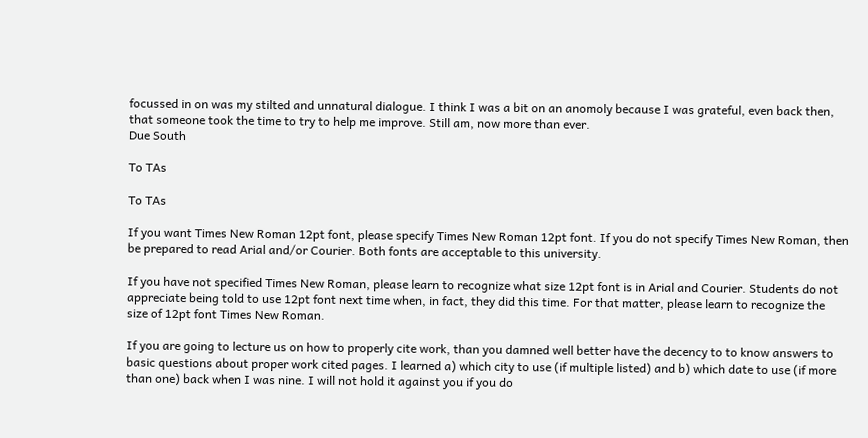focussed in on was my stilted and unnatural dialogue. I think I was a bit on an anomoly because I was grateful, even back then, that someone took the time to try to help me improve. Still am, now more than ever.
Due South

To TAs

To TAs

If you want Times New Roman 12pt font, please specify Times New Roman 12pt font. If you do not specify Times New Roman, then be prepared to read Arial and/or Courier. Both fonts are acceptable to this university.

If you have not specified Times New Roman, please learn to recognize what size 12pt font is in Arial and Courier. Students do not appreciate being told to use 12pt font next time when, in fact, they did this time. For that matter, please learn to recognize the size of 12pt font Times New Roman.

If you are going to lecture us on how to properly cite work, than you damned well better have the decency to to know answers to basic questions about proper work cited pages. I learned a) which city to use (if multiple listed) and b) which date to use (if more than one) back when I was nine. I will not hold it against you if you do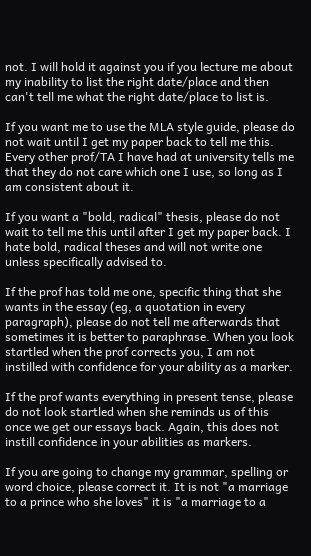not. I will hold it against you if you lecture me about my inability to list the right date/place and then can't tell me what the right date/place to list is.

If you want me to use the MLA style guide, please do not wait until I get my paper back to tell me this. Every other prof/TA I have had at university tells me that they do not care which one I use, so long as I am consistent about it.

If you want a "bold, radical" thesis, please do not wait to tell me this until after I get my paper back. I hate bold, radical theses and will not write one unless specifically advised to.

If the prof has told me one, specific thing that she wants in the essay (eg, a quotation in every paragraph), please do not tell me afterwards that sometimes it is better to paraphrase. When you look startled when the prof corrects you, I am not instilled with confidence for your ability as a marker.

If the prof wants everything in present tense, please do not look startled when she reminds us of this once we get our essays back. Again, this does not instill confidence in your abilities as markers.

If you are going to change my grammar, spelling or word choice, please correct it. It is not "a marriage to a prince who she loves" it is "a marriage to a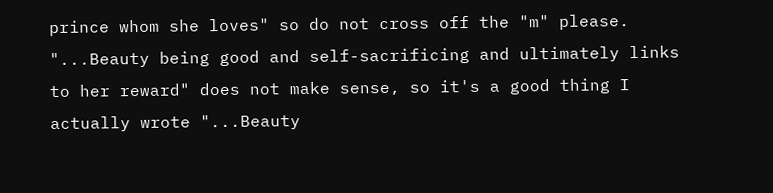prince whom she loves" so do not cross off the "m" please. "...Beauty being good and self-sacrificing and ultimately links to her reward" does not make sense, so it's a good thing I actually wrote "...Beauty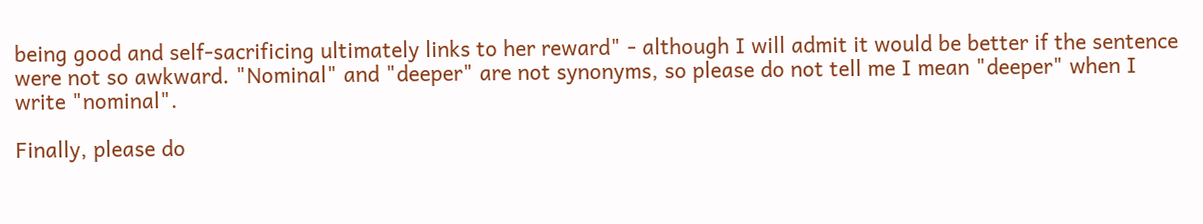being good and self-sacrificing ultimately links to her reward" - although I will admit it would be better if the sentence were not so awkward. "Nominal" and "deeper" are not synonyms, so please do not tell me I mean "deeper" when I write "nominal".

Finally, please do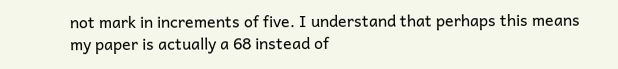not mark in increments of five. I understand that perhaps this means my paper is actually a 68 instead of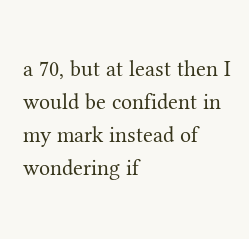a 70, but at least then I would be confident in my mark instead of wondering if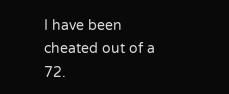I have been cheated out of a 72.